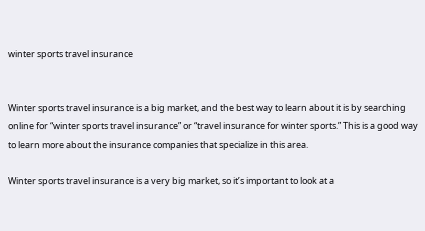winter sports travel insurance


Winter sports travel insurance is a big market, and the best way to learn about it is by searching online for “winter sports travel insurance” or “travel insurance for winter sports.” This is a good way to learn more about the insurance companies that specialize in this area.

Winter sports travel insurance is a very big market, so it’s important to look at a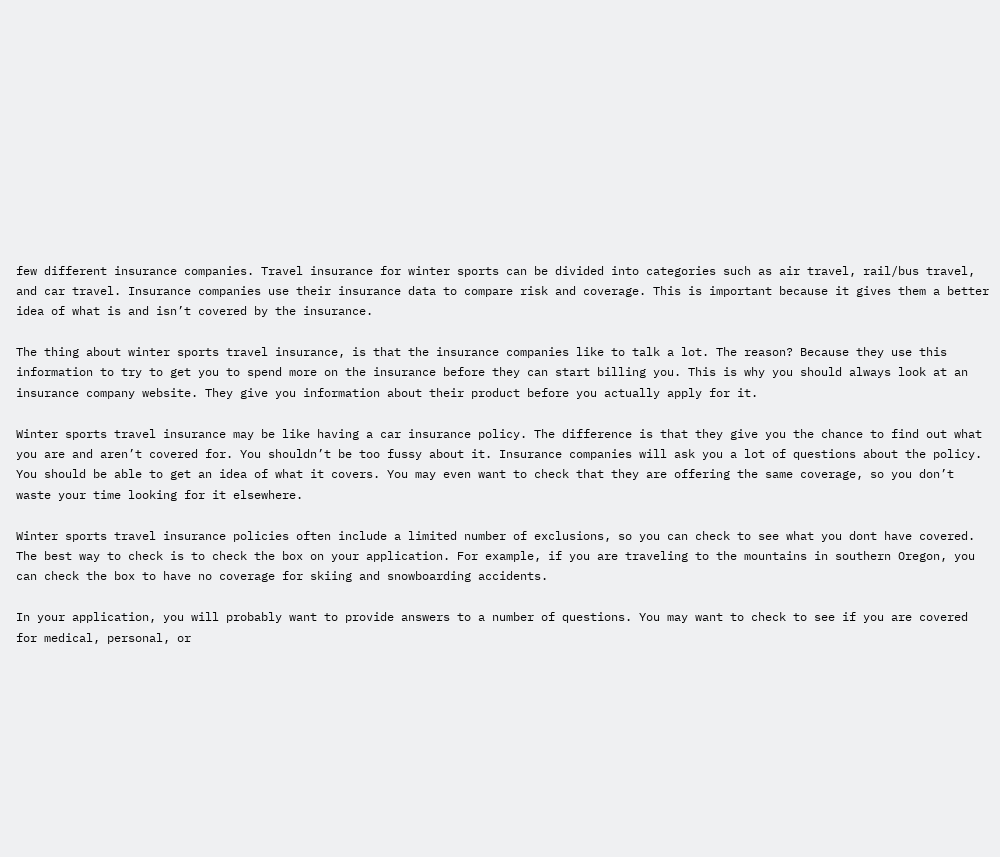few different insurance companies. Travel insurance for winter sports can be divided into categories such as air travel, rail/bus travel, and car travel. Insurance companies use their insurance data to compare risk and coverage. This is important because it gives them a better idea of what is and isn’t covered by the insurance.

The thing about winter sports travel insurance, is that the insurance companies like to talk a lot. The reason? Because they use this information to try to get you to spend more on the insurance before they can start billing you. This is why you should always look at an insurance company website. They give you information about their product before you actually apply for it.

Winter sports travel insurance may be like having a car insurance policy. The difference is that they give you the chance to find out what you are and aren’t covered for. You shouldn’t be too fussy about it. Insurance companies will ask you a lot of questions about the policy. You should be able to get an idea of what it covers. You may even want to check that they are offering the same coverage, so you don’t waste your time looking for it elsewhere.

Winter sports travel insurance policies often include a limited number of exclusions, so you can check to see what you dont have covered. The best way to check is to check the box on your application. For example, if you are traveling to the mountains in southern Oregon, you can check the box to have no coverage for skiing and snowboarding accidents.

In your application, you will probably want to provide answers to a number of questions. You may want to check to see if you are covered for medical, personal, or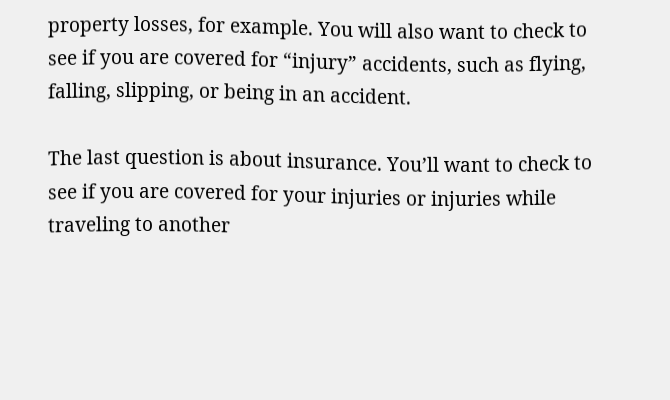property losses, for example. You will also want to check to see if you are covered for “injury” accidents, such as flying, falling, slipping, or being in an accident.

The last question is about insurance. You’ll want to check to see if you are covered for your injuries or injuries while traveling to another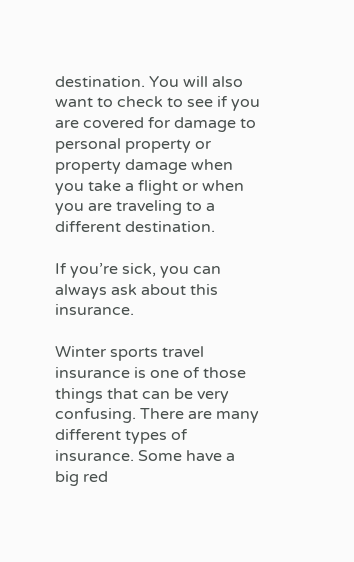destination. You will also want to check to see if you are covered for damage to personal property or property damage when you take a flight or when you are traveling to a different destination.

If you’re sick, you can always ask about this insurance.

Winter sports travel insurance is one of those things that can be very confusing. There are many different types of insurance. Some have a big red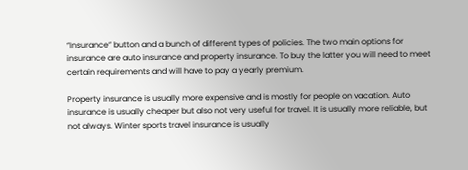“Insurance” button and a bunch of different types of policies. The two main options for insurance are auto insurance and property insurance. To buy the latter you will need to meet certain requirements and will have to pay a yearly premium.

Property insurance is usually more expensive and is mostly for people on vacation. Auto insurance is usually cheaper but also not very useful for travel. It is usually more reliable, but not always. Winter sports travel insurance is usually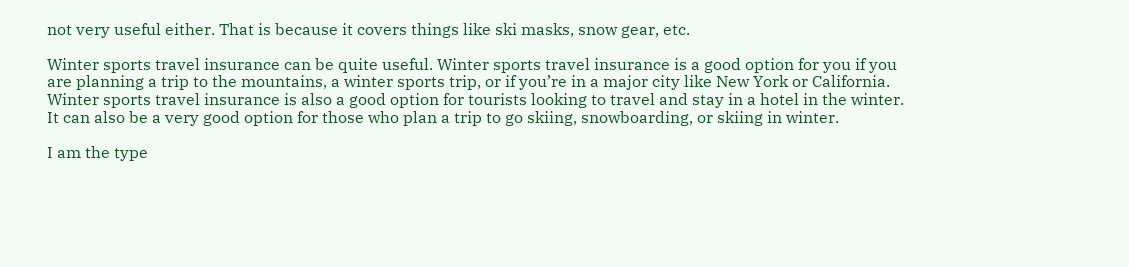not very useful either. That is because it covers things like ski masks, snow gear, etc.

Winter sports travel insurance can be quite useful. Winter sports travel insurance is a good option for you if you are planning a trip to the mountains, a winter sports trip, or if you’re in a major city like New York or California. Winter sports travel insurance is also a good option for tourists looking to travel and stay in a hotel in the winter. It can also be a very good option for those who plan a trip to go skiing, snowboarding, or skiing in winter.

I am the type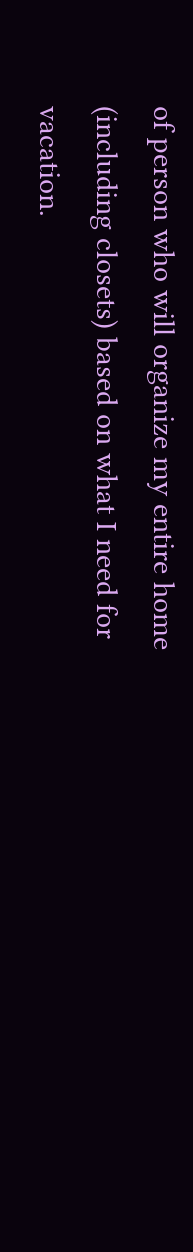of person who will organize my entire home (including closets) based on what I need for vacation.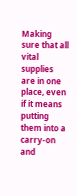Making sure that all vital supplies are in one place, even if it means putting them into a carry-on and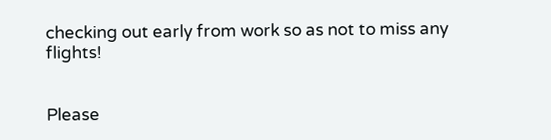checking out early from work so as not to miss any flights!


Please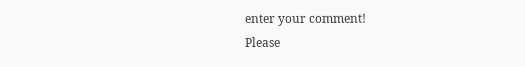enter your comment!
Please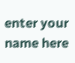enter your name here